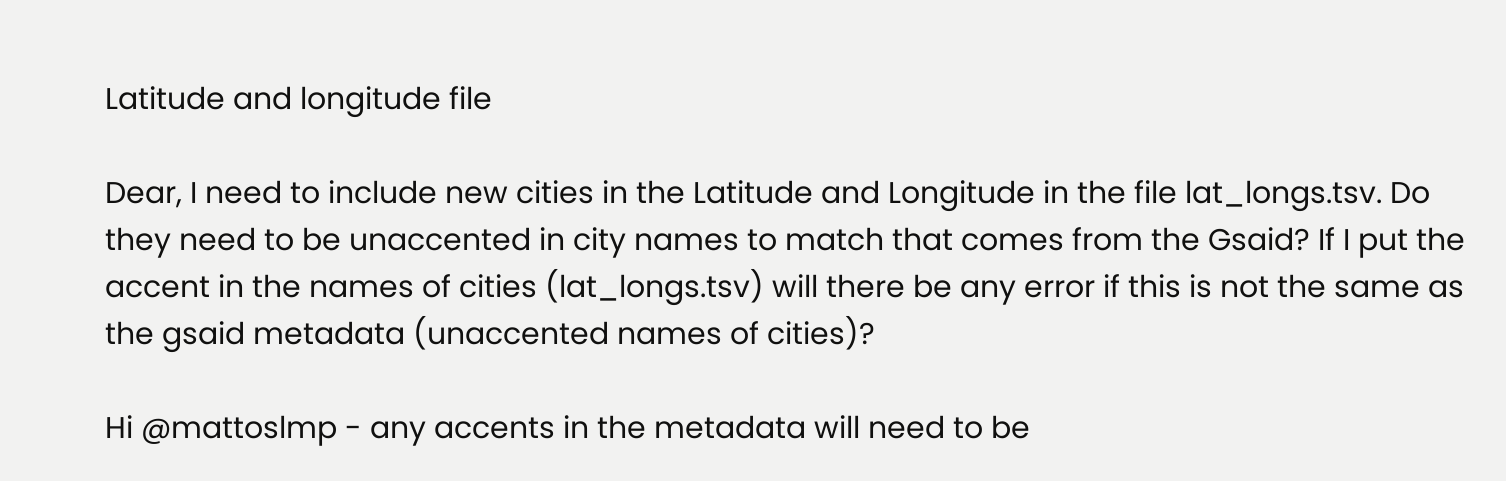Latitude and longitude file

Dear, I need to include new cities in the Latitude and Longitude in the file lat_longs.tsv. Do they need to be unaccented in city names to match that comes from the Gsaid? If I put the accent in the names of cities (lat_longs.tsv) will there be any error if this is not the same as the gsaid metadata (unaccented names of cities)?

Hi @mattoslmp - any accents in the metadata will need to be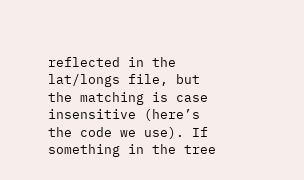reflected in the lat/longs file, but the matching is case insensitive (here’s the code we use). If something in the tree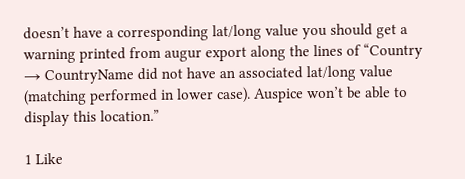doesn’t have a corresponding lat/long value you should get a warning printed from augur export along the lines of “Country → CountryName did not have an associated lat/long value (matching performed in lower case). Auspice won’t be able to display this location.”

1 Like